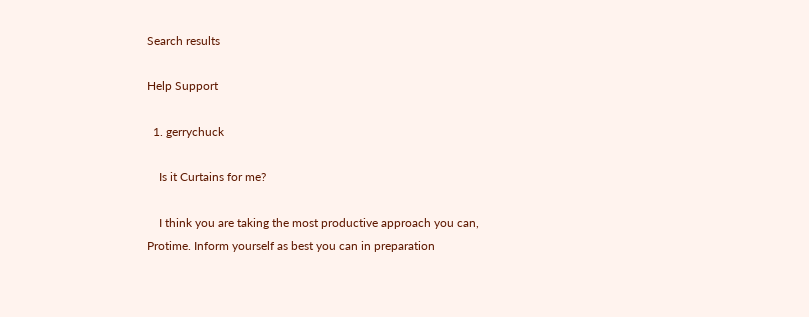Search results

Help Support

  1. gerrychuck

    Is it Curtains for me?

    I think you are taking the most productive approach you can, Protime. Inform yourself as best you can in preparation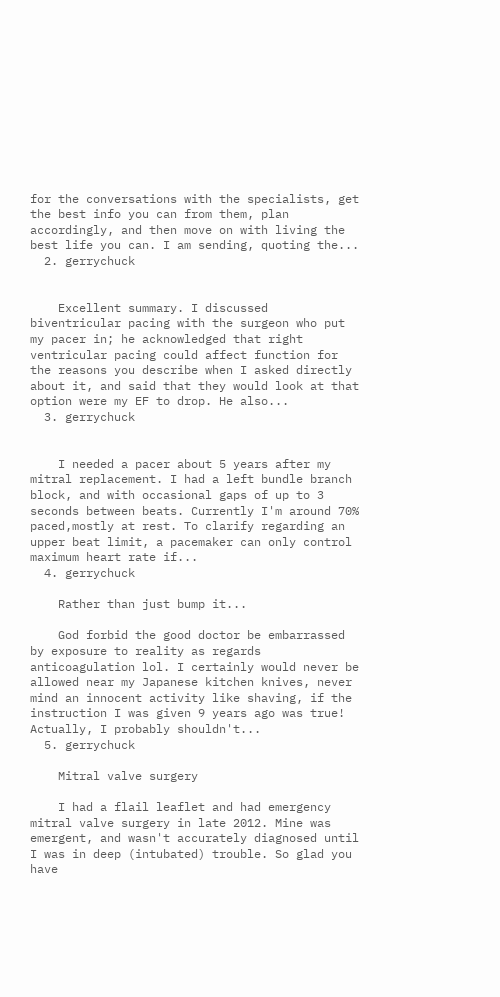for the conversations with the specialists, get the best info you can from them, plan accordingly, and then move on with living the best life you can. I am sending, quoting the...
  2. gerrychuck


    Excellent summary. I discussed biventricular pacing with the surgeon who put my pacer in; he acknowledged that right ventricular pacing could affect function for the reasons you describe when I asked directly about it, and said that they would look at that option were my EF to drop. He also...
  3. gerrychuck


    I needed a pacer about 5 years after my mitral replacement. I had a left bundle branch block, and with occasional gaps of up to 3 seconds between beats. Currently I'm around 70% paced,mostly at rest. To clarify regarding an upper beat limit, a pacemaker can only control maximum heart rate if...
  4. gerrychuck

    Rather than just bump it...

    God forbid the good doctor be embarrassed by exposure to reality as regards anticoagulation lol. I certainly would never be allowed near my Japanese kitchen knives, never mind an innocent activity like shaving, if the instruction I was given 9 years ago was true! Actually, I probably shouldn't...
  5. gerrychuck

    Mitral valve surgery

    I had a flail leaflet and had emergency mitral valve surgery in late 2012. Mine was emergent, and wasn't accurately diagnosed until I was in deep (intubated) trouble. So glad you have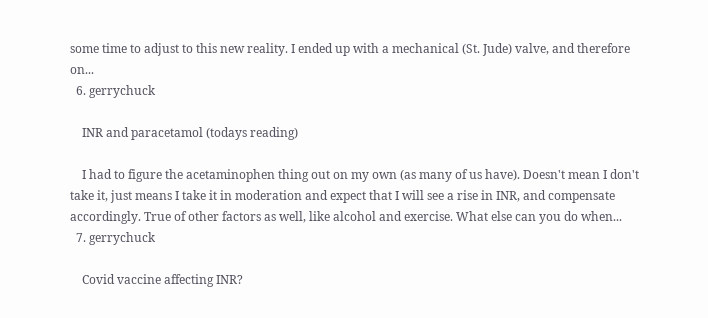some time to adjust to this new reality. I ended up with a mechanical (St. Jude) valve, and therefore on...
  6. gerrychuck

    INR and paracetamol (todays reading)

    I had to figure the acetaminophen thing out on my own (as many of us have). Doesn't mean I don't take it, just means I take it in moderation and expect that I will see a rise in INR, and compensate accordingly. True of other factors as well, like alcohol and exercise. What else can you do when...
  7. gerrychuck

    Covid vaccine affecting INR?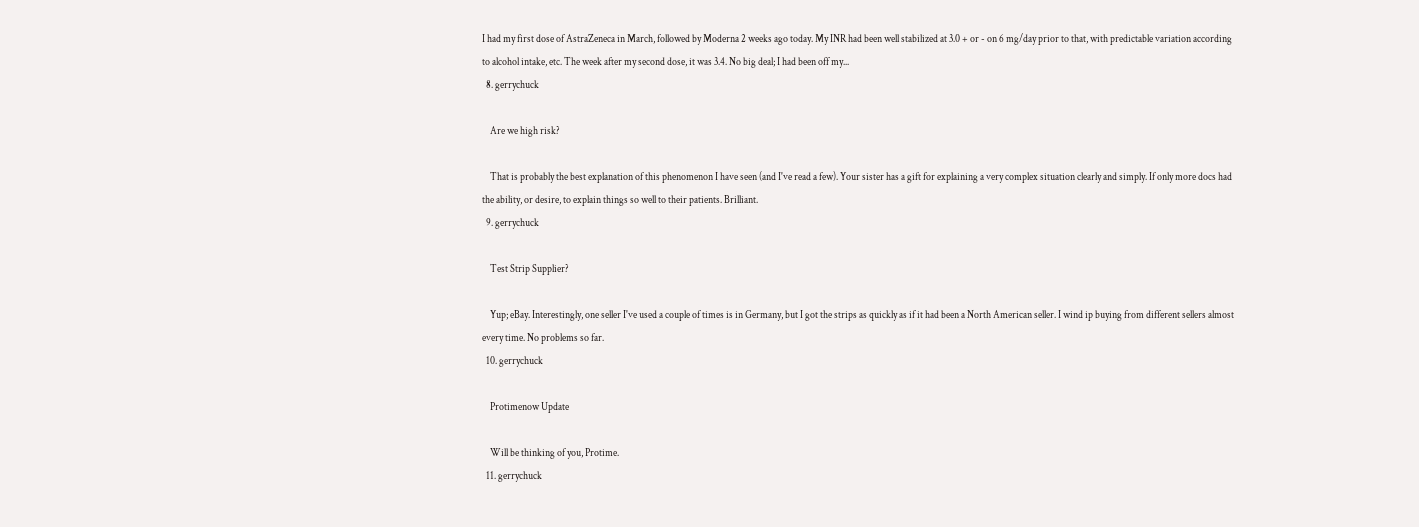I had my first dose of AstraZeneca in March, followed by Moderna 2 weeks ago today. My INR had been well stabilized at 3.0 + or - on 6 mg/day prior to that, with predictable variation according to alcohol intake, etc. The week after my second dose, it was 3.4. No big deal; I had been off my...
  8. gerrychuck

    Are we high risk?

    That is probably the best explanation of this phenomenon I have seen (and I've read a few). Your sister has a gift for explaining a very complex situation clearly and simply. If only more docs had the ability, or desire, to explain things so well to their patients. Brilliant.
  9. gerrychuck

    Test Strip Supplier?

    Yup; eBay. Interestingly, one seller I've used a couple of times is in Germany, but I got the strips as quickly as if it had been a North American seller. I wind ip buying from different sellers almost every time. No problems so far.
  10. gerrychuck

    Protimenow Update

    Will be thinking of you, Protime.
  11. gerrychuck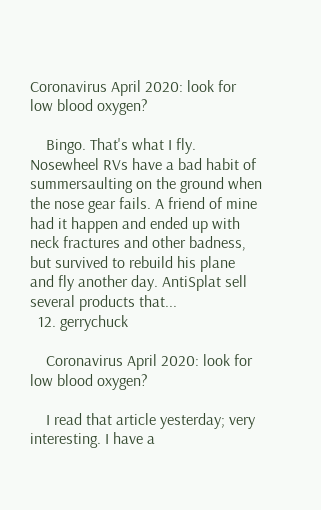Coronavirus April 2020: look for low blood oxygen?

    Bingo. That's what I fly. Nosewheel RVs have a bad habit of summersaulting on the ground when the nose gear fails. A friend of mine had it happen and ended up with neck fractures and other badness, but survived to rebuild his plane and fly another day. AntiSplat sell several products that...
  12. gerrychuck

    Coronavirus April 2020: look for low blood oxygen?

    I read that article yesterday; very interesting. I have a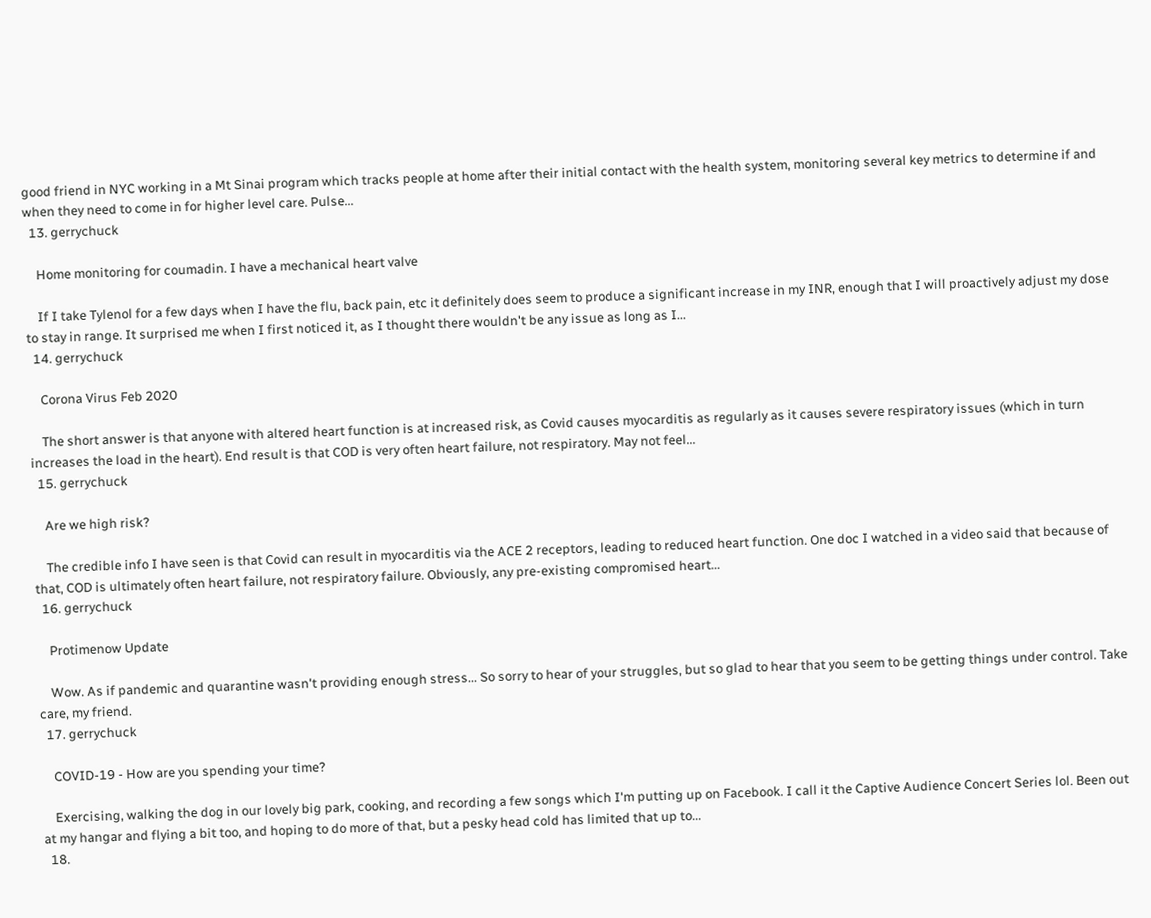good friend in NYC working in a Mt Sinai program which tracks people at home after their initial contact with the health system, monitoring several key metrics to determine if and when they need to come in for higher level care. Pulse...
  13. gerrychuck

    Home monitoring for coumadin. I have a mechanical heart valve

    If I take Tylenol for a few days when I have the flu, back pain, etc it definitely does seem to produce a significant increase in my INR, enough that I will proactively adjust my dose to stay in range. It surprised me when I first noticed it, as I thought there wouldn't be any issue as long as I...
  14. gerrychuck

    Corona Virus Feb 2020

    The short answer is that anyone with altered heart function is at increased risk, as Covid causes myocarditis as regularly as it causes severe respiratory issues (which in turn increases the load in the heart). End result is that COD is very often heart failure, not respiratory. May not feel...
  15. gerrychuck

    Are we high risk?

    The credible info I have seen is that Covid can result in myocarditis via the ACE 2 receptors, leading to reduced heart function. One doc I watched in a video said that because of that, COD is ultimately often heart failure, not respiratory failure. Obviously, any pre-existing compromised heart...
  16. gerrychuck

    Protimenow Update

    Wow. As if pandemic and quarantine wasn't providing enough stress... So sorry to hear of your struggles, but so glad to hear that you seem to be getting things under control. Take care, my friend.
  17. gerrychuck

    COVID-19 - How are you spending your time?

    Exercising, walking the dog in our lovely big park, cooking, and recording a few songs which I'm putting up on Facebook. I call it the Captive Audience Concert Series lol. Been out at my hangar and flying a bit too, and hoping to do more of that, but a pesky head cold has limited that up to...
  18.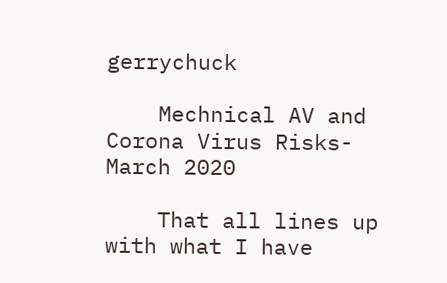gerrychuck

    Mechnical AV and Corona Virus Risks- March 2020

    That all lines up with what I have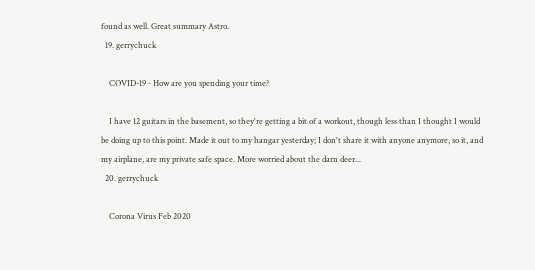found as well. Great summary Astro.
  19. gerrychuck

    COVID-19 - How are you spending your time?

    I have 12 guitars in the basement, so they're getting a bit of a workout, though less than I thought I would be doing up to this point. Made it out to my hangar yesterday; I don't share it with anyone anymore, so it, and my airplane, are my private safe space. More worried about the darn deer...
  20. gerrychuck

    Corona Virus Feb 2020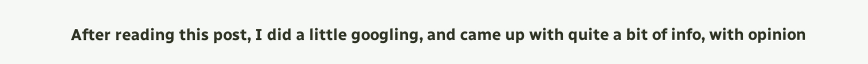After reading this post, I did a little googling, and came up with quite a bit of info, with opinion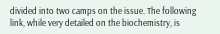divided into two camps on the issue. The following link, while very detailed on the biochemistry, is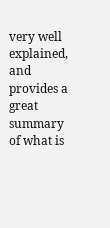very well explained, and provides a great summary of what is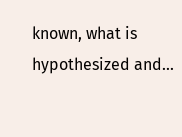known, what is hypothesized and...